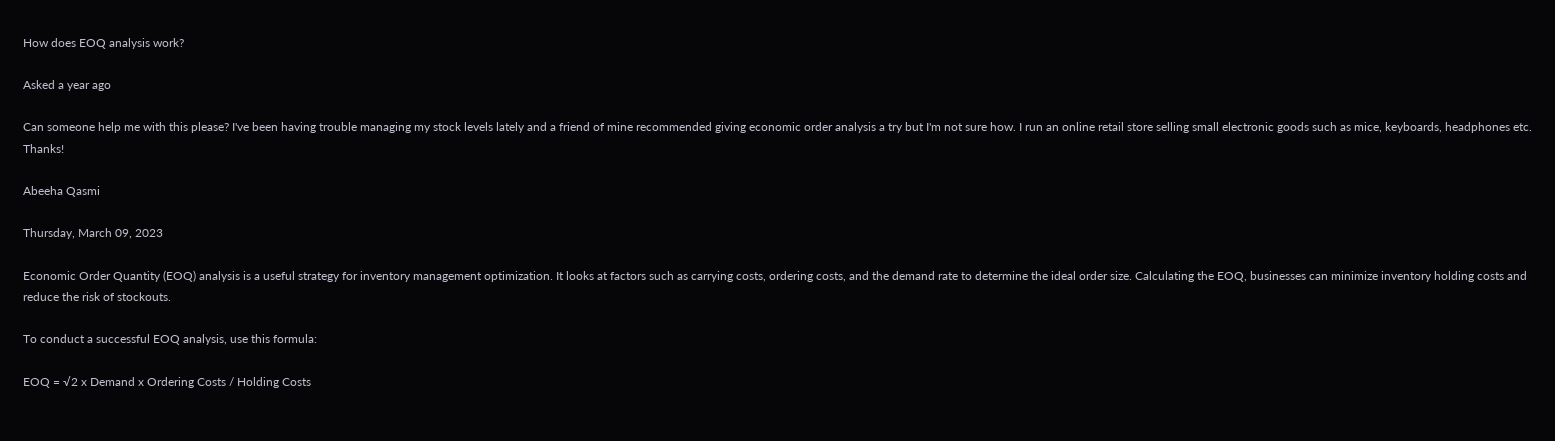How does EOQ analysis work?

Asked a year ago

Can someone help me with this please? I've been having trouble managing my stock levels lately and a friend of mine recommended giving economic order analysis a try but I'm not sure how. I run an online retail store selling small electronic goods such as mice, keyboards, headphones etc. Thanks!

Abeeha Qasmi

Thursday, March 09, 2023

Economic Order Quantity (EOQ) analysis is a useful strategy for inventory management optimization. It looks at factors such as carrying costs, ordering costs, and the demand rate to determine the ideal order size. Calculating the EOQ, businesses can minimize inventory holding costs and reduce the risk of stockouts.

To conduct a successful EOQ analysis, use this formula:

EOQ = √2 x Demand x Ordering Costs / Holding Costs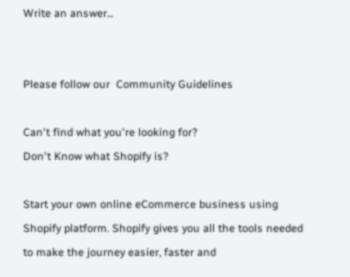Write an answer...


Please follow our  Community Guidelines

Can't find what you're looking for?
Don't Know what Shopify is?

Start your own online eCommerce business using Shopify platform. Shopify gives you all the tools needed to make the journey easier, faster and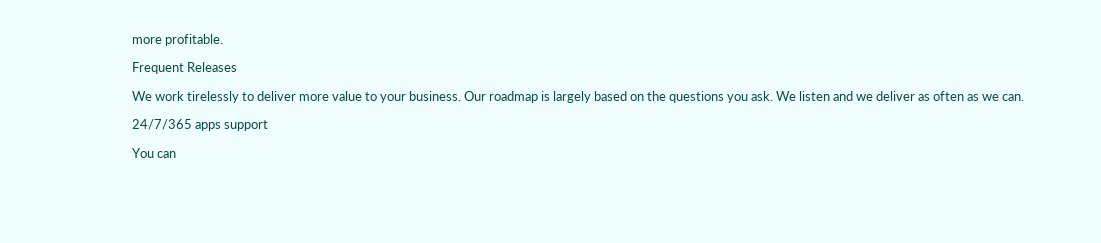more profitable.

Frequent Releases

We work tirelessly to deliver more value to your business. Our roadmap is largely based on the questions you ask. We listen and we deliver as often as we can.

24/7/365 apps support

You can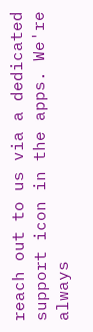reach out to us via a dedicated support icon in the apps. We're always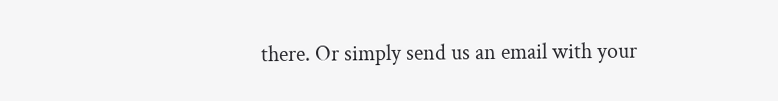there. Or simply send us an email with your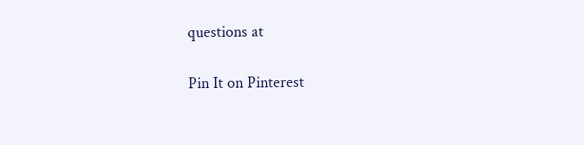questions at

Pin It on Pinterest